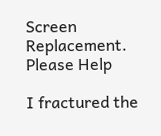Screen Replacement. Please Help

I fractured the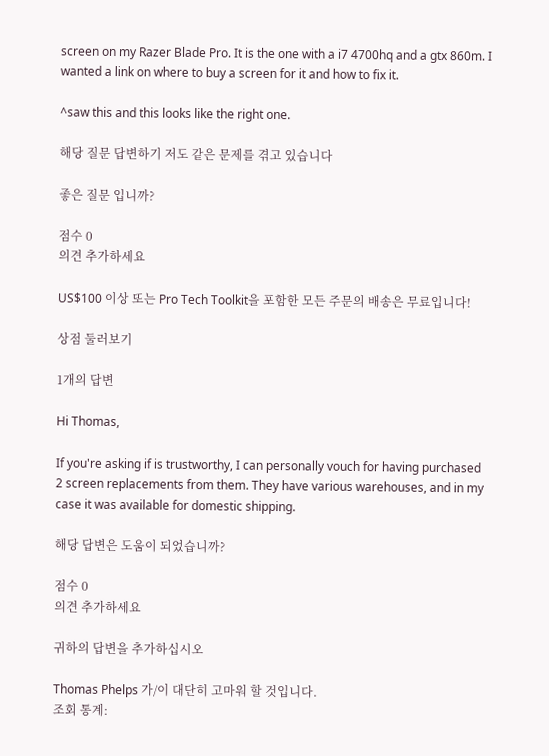screen on my Razer Blade Pro. It is the one with a i7 4700hq and a gtx 860m. I wanted a link on where to buy a screen for it and how to fix it.

^saw this and this looks like the right one.

해당 질문 답변하기 저도 같은 문제를 겪고 있습니다

좋은 질문 입니까?

점수 0
의견 추가하세요

US$100 이상 또는 Pro Tech Toolkit을 포함한 모든 주문의 배송은 무료입니다!

상점 둘러보기

1개의 답변

Hi Thomas,

If you're asking if is trustworthy, I can personally vouch for having purchased 2 screen replacements from them. They have various warehouses, and in my case it was available for domestic shipping.

해당 답변은 도움이 되었습니까?

점수 0
의견 추가하세요

귀하의 답변을 추가하십시오

Thomas Phelps 가/이 대단히 고마워 할 것입니다.
조회 통계: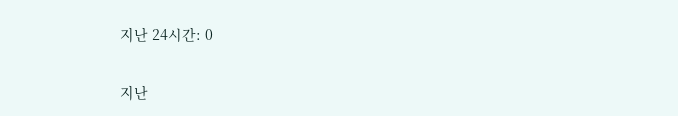지난 24시간: 0

지난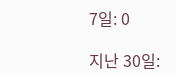7일: 0

지난 30일: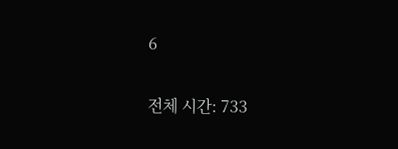6

전체 시간: 733